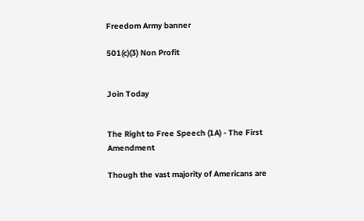Freedom Army banner

501(c)(3) Non Profit


Join Today


The Right to Free Speech (1A) - The First Amendment

Though the vast majority of Americans are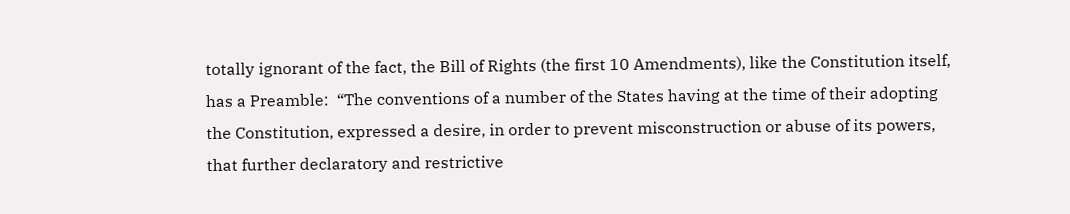totally ignorant of the fact, the Bill of Rights (the first 10 Amendments), like the Constitution itself, has a Preamble:  “The conventions of a number of the States having at the time of their adopting the Constitution, expressed a desire, in order to prevent misconstruction or abuse of its powers, that further declaratory and restrictive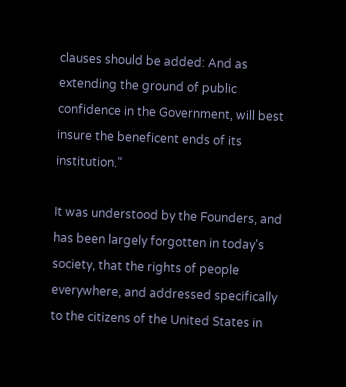clauses should be added: And as extending the ground of public confidence in the Government, will best insure the beneficent ends of its institution.”

It was understood by the Founders, and has been largely forgotten in today's society, that the rights of people everywhere, and addressed specifically to the citizens of the United States in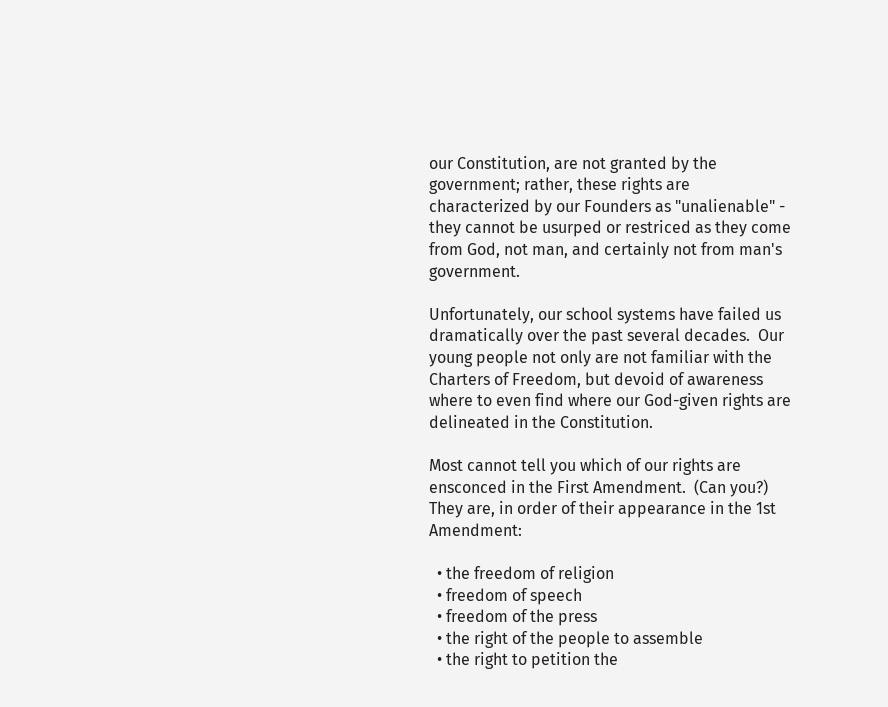our Constitution, are not granted by the government; rather, these rights are characterized by our Founders as "unalienable" - they cannot be usurped or restriced as they come from God, not man, and certainly not from man's government.

Unfortunately, our school systems have failed us dramatically over the past several decades.  Our young people not only are not familiar with the Charters of Freedom, but devoid of awareness where to even find where our God-given rights are delineated in the Constitution.

Most cannot tell you which of our rights are ensconced in the First Amendment.  (Can you?)  They are, in order of their appearance in the 1st Amendment:

  • the freedom of religion
  • freedom of speech
  • freedom of the press
  • the right of the people to assemble
  • the right to petition the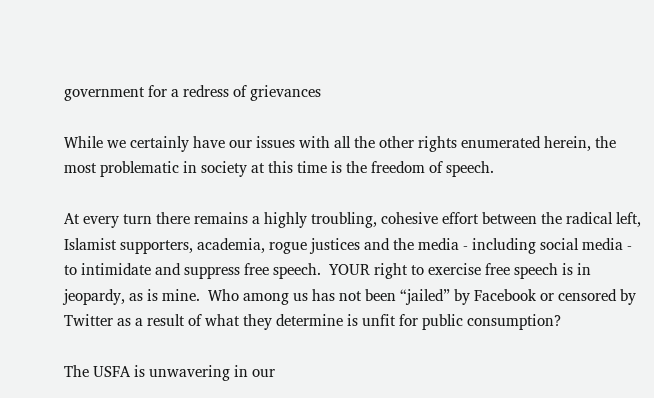government for a redress of grievances

While we certainly have our issues with all the other rights enumerated herein, the most problematic in society at this time is the freedom of speech.

At every turn there remains a highly troubling, cohesive effort between the radical left, Islamist supporters, academia, rogue justices and the media - including social media - to intimidate and suppress free speech.  YOUR right to exercise free speech is in jeopardy, as is mine.  Who among us has not been “jailed” by Facebook or censored by Twitter as a result of what they determine is unfit for public consumption?

The USFA is unwavering in our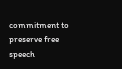commitment to preserve free speech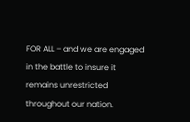FOR ALL – and we are engaged in the battle to insure it remains unrestricted throughout our nation.